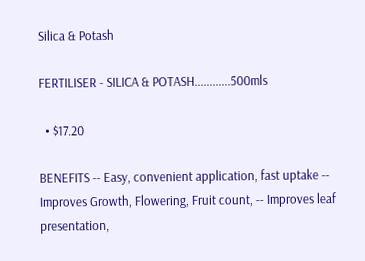Silica & Potash

FERTILISER - SILICA & POTASH............500mls

  • $17.20

BENEFITS -- Easy, convenient application, fast uptake -- Improves Growth, Flowering, Fruit count, -- Improves leaf presentation,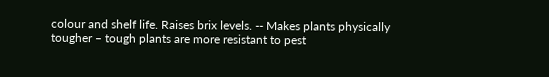colour and shelf life. Raises brix levels. -- Makes plants physically tougher – tough plants are more resistant to pest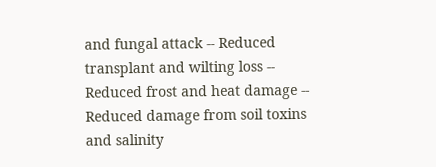and fungal attack -- Reduced transplant and wilting loss -- Reduced frost and heat damage -- Reduced damage from soil toxins and salinity